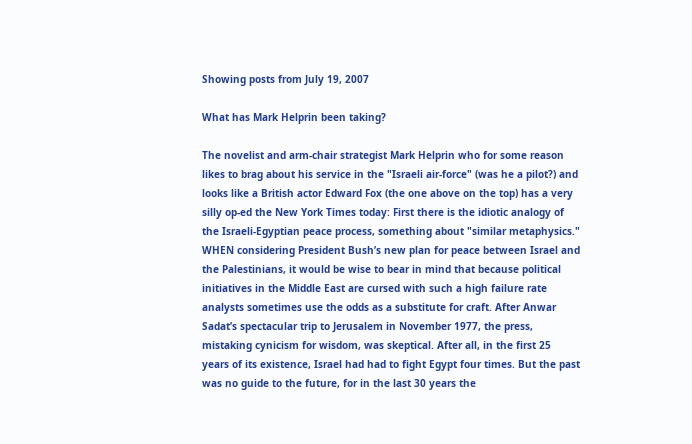Showing posts from July 19, 2007

What has Mark Helprin been taking?

The novelist and arm-chair strategist Mark Helprin who for some reason likes to brag about his service in the "Israeli air-force" (was he a pilot?) and looks like a British actor Edward Fox (the one above on the top) has a very silly op-ed the New York Times today: First there is the idiotic analogy of the Israeli-Egyptian peace process, something about "similar metaphysics." WHEN considering President Bush’s new plan for peace between Israel and the Palestinians, it would be wise to bear in mind that because political initiatives in the Middle East are cursed with such a high failure rate analysts sometimes use the odds as a substitute for craft. After Anwar Sadat’s spectacular trip to Jerusalem in November 1977, the press, mistaking cynicism for wisdom, was skeptical. After all, in the first 25 years of its existence, Israel had had to fight Egypt four times. But the past was no guide to the future, for in the last 30 years the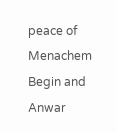peace of Menachem Begin and Anwar